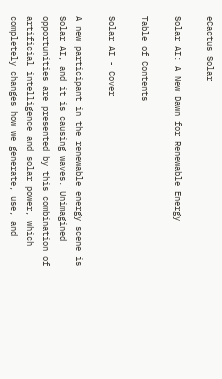eCactus Solar

Solar AI: A New Dawn for Renewable Energy

Table of Contents

Solar AI - Cover

A new participant in the renewable energy scene is Solar AI, and it is causing waves. Unimagined opportunities are presented by this combination of artificial intelligence and solar power, which completely changes how we generate, use, and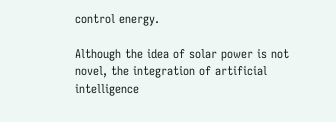control energy.

Although the idea of solar power is not novel, the integration of artificial intelligence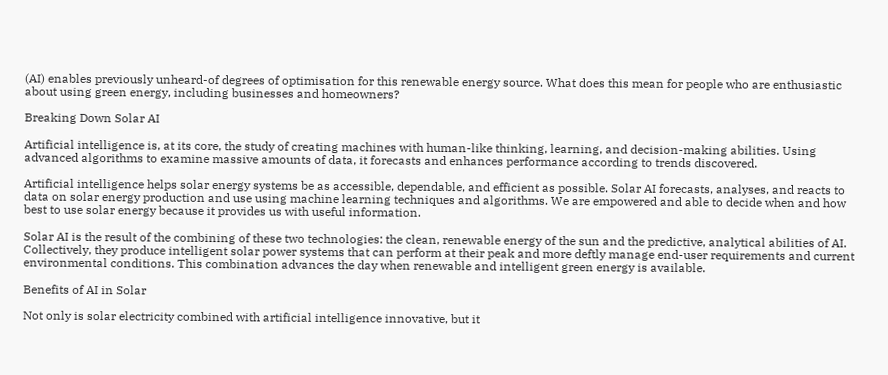(AI) enables previously unheard-of degrees of optimisation for this renewable energy source. What does this mean for people who are enthusiastic about using green energy, including businesses and homeowners?

Breaking Down Solar AI

Artificial intelligence is, at its core, the study of creating machines with human-like thinking, learning, and decision-making abilities. Using advanced algorithms to examine massive amounts of data, it forecasts and enhances performance according to trends discovered.

Artificial intelligence helps solar energy systems be as accessible, dependable, and efficient as possible. Solar AI forecasts, analyses, and reacts to data on solar energy production and use using machine learning techniques and algorithms. We are empowered and able to decide when and how best to use solar energy because it provides us with useful information.

Solar AI is the result of the combining of these two technologies: the clean, renewable energy of the sun and the predictive, analytical abilities of AI. Collectively, they produce intelligent solar power systems that can perform at their peak and more deftly manage end-user requirements and current environmental conditions. This combination advances the day when renewable and intelligent green energy is available.

Benefits of AI in Solar

Not only is solar electricity combined with artificial intelligence innovative, but it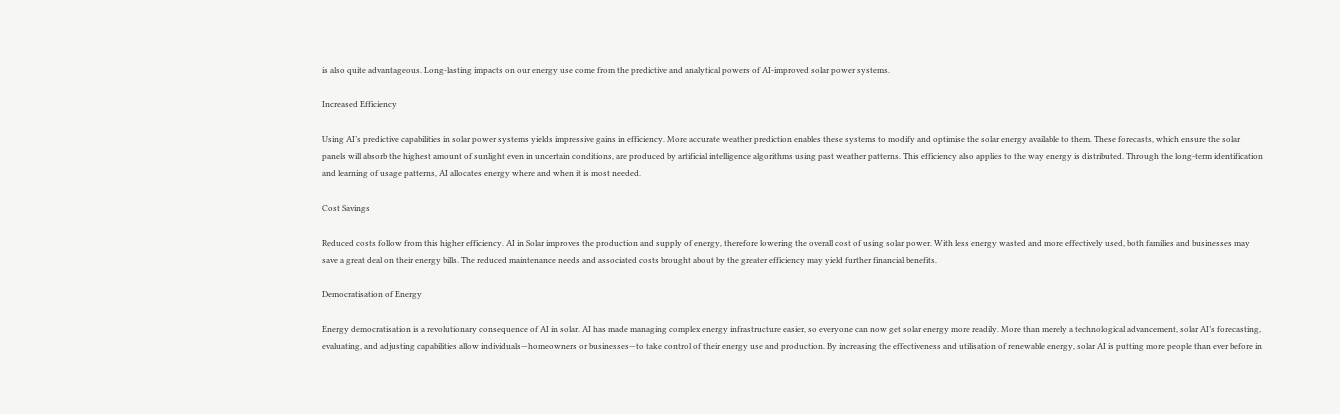is also quite advantageous. Long-lasting impacts on our energy use come from the predictive and analytical powers of AI-improved solar power systems.

Increased Efficiency

Using AI’s predictive capabilities in solar power systems yields impressive gains in efficiency. More accurate weather prediction enables these systems to modify and optimise the solar energy available to them. These forecasts, which ensure the solar panels will absorb the highest amount of sunlight even in uncertain conditions, are produced by artificial intelligence algorithms using past weather patterns. This efficiency also applies to the way energy is distributed. Through the long-term identification and learning of usage patterns, AI allocates energy where and when it is most needed.

Cost Savings

Reduced costs follow from this higher efficiency. AI in Solar improves the production and supply of energy, therefore lowering the overall cost of using solar power. With less energy wasted and more effectively used, both families and businesses may save a great deal on their energy bills. The reduced maintenance needs and associated costs brought about by the greater efficiency may yield further financial benefits.

Democratisation of Energy

Energy democratisation is a revolutionary consequence of AI in solar. AI has made managing complex energy infrastructure easier, so everyone can now get solar energy more readily. More than merely a technological advancement, solar AI’s forecasting, evaluating, and adjusting capabilities allow individuals—homeowners or businesses—to take control of their energy use and production. By increasing the effectiveness and utilisation of renewable energy, solar AI is putting more people than ever before in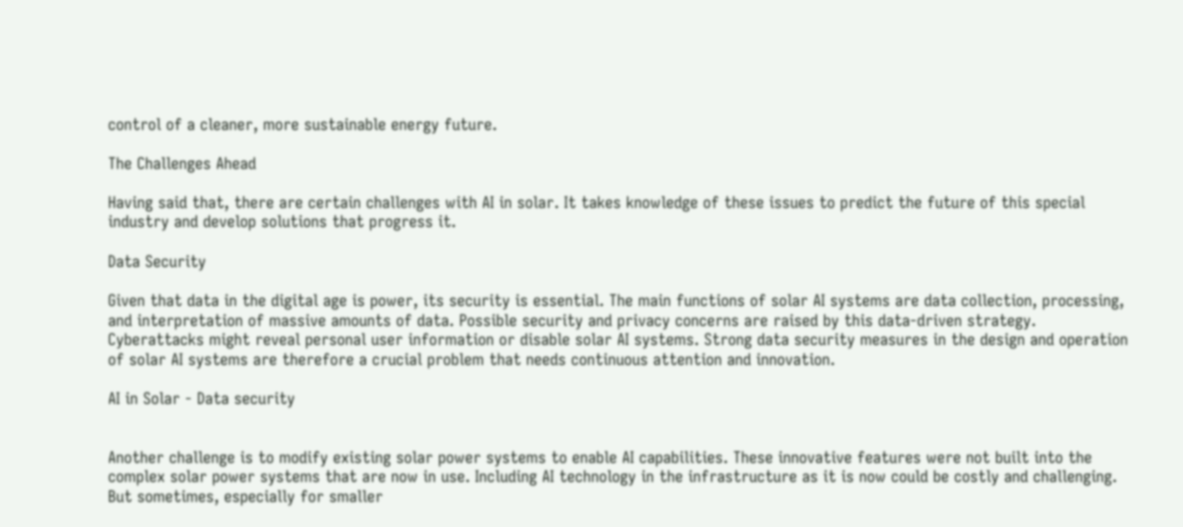control of a cleaner, more sustainable energy future.

The Challenges Ahead

Having said that, there are certain challenges with AI in solar. It takes knowledge of these issues to predict the future of this special industry and develop solutions that progress it.

Data Security

Given that data in the digital age is power, its security is essential. The main functions of solar AI systems are data collection, processing, and interpretation of massive amounts of data. Possible security and privacy concerns are raised by this data-driven strategy. Cyberattacks might reveal personal user information or disable solar AI systems. Strong data security measures in the design and operation of solar AI systems are therefore a crucial problem that needs continuous attention and innovation.

AI in Solar - Data security


Another challenge is to modify existing solar power systems to enable AI capabilities. These innovative features were not built into the complex solar power systems that are now in use. Including AI technology in the infrastructure as it is now could be costly and challenging. But sometimes, especially for smaller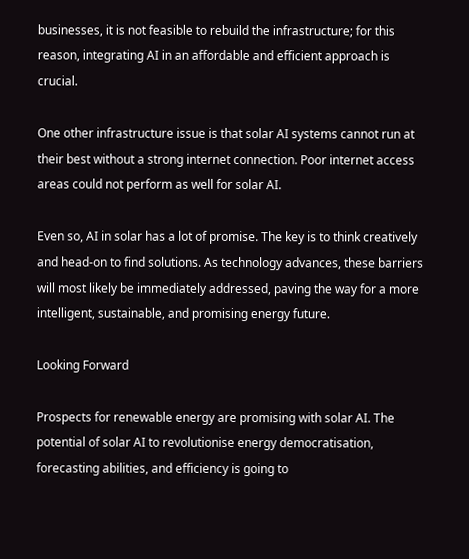businesses, it is not feasible to rebuild the infrastructure; for this reason, integrating AI in an affordable and efficient approach is crucial.

One other infrastructure issue is that solar AI systems cannot run at their best without a strong internet connection. Poor internet access areas could not perform as well for solar AI.

Even so, AI in solar has a lot of promise. The key is to think creatively and head-on to find solutions. As technology advances, these barriers will most likely be immediately addressed, paving the way for a more intelligent, sustainable, and promising energy future.

Looking Forward

Prospects for renewable energy are promising with solar AI. The potential of solar AI to revolutionise energy democratisation, forecasting abilities, and efficiency is going to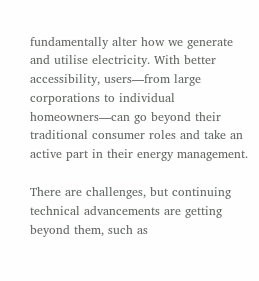fundamentally alter how we generate and utilise electricity. With better accessibility, users—from large corporations to individual homeowners—can go beyond their traditional consumer roles and take an active part in their energy management.

There are challenges, but continuing technical advancements are getting beyond them, such as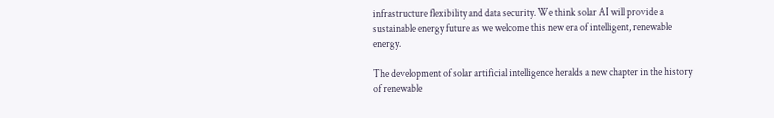infrastructure flexibility and data security. We think solar AI will provide a sustainable energy future as we welcome this new era of intelligent, renewable energy.

The development of solar artificial intelligence heralds a new chapter in the history of renewable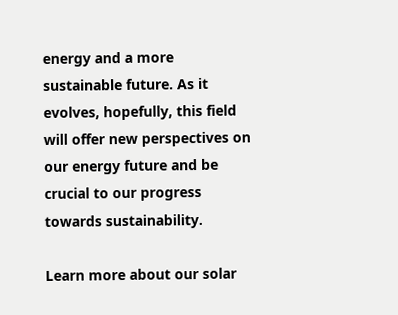energy and a more sustainable future. As it evolves, hopefully, this field will offer new perspectives on our energy future and be crucial to our progress towards sustainability.

Learn more about our solar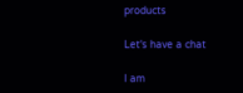products

Let's have a chat

I am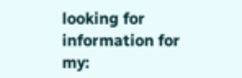looking for information for my: